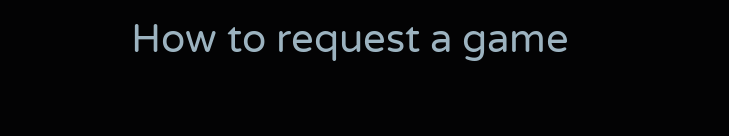How to request a game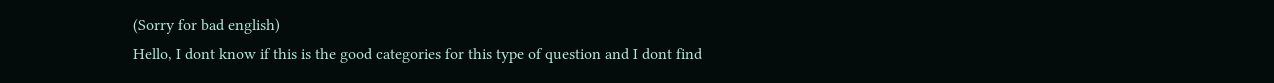(Sorry for bad english)
Hello, I dont know if this is the good categories for this type of question and I dont find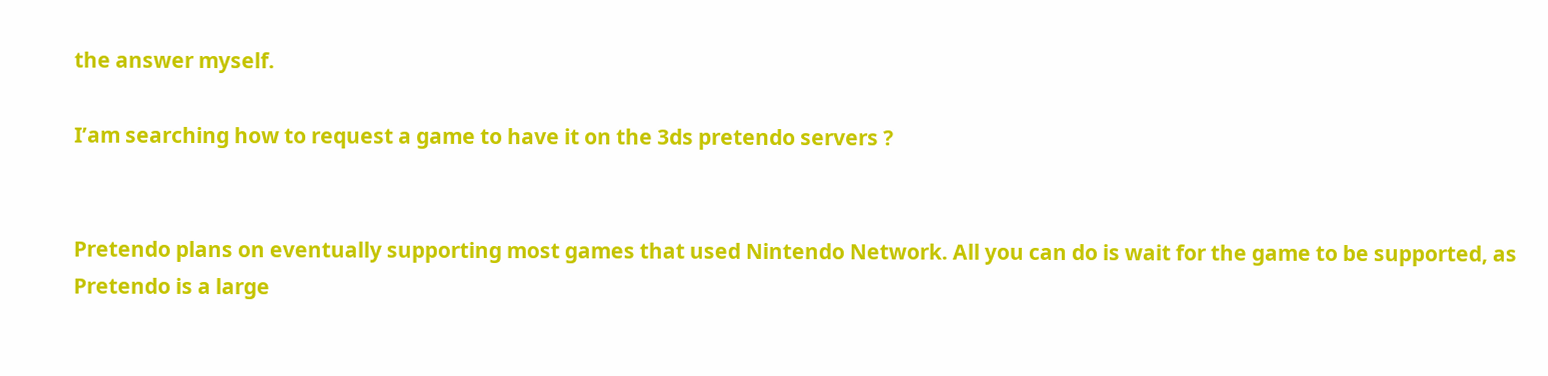the answer myself.

I’am searching how to request a game to have it on the 3ds pretendo servers ?


Pretendo plans on eventually supporting most games that used Nintendo Network. All you can do is wait for the game to be supported, as Pretendo is a large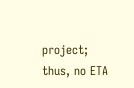project; thus, no ETA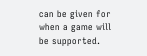can be given for when a game will be supported.